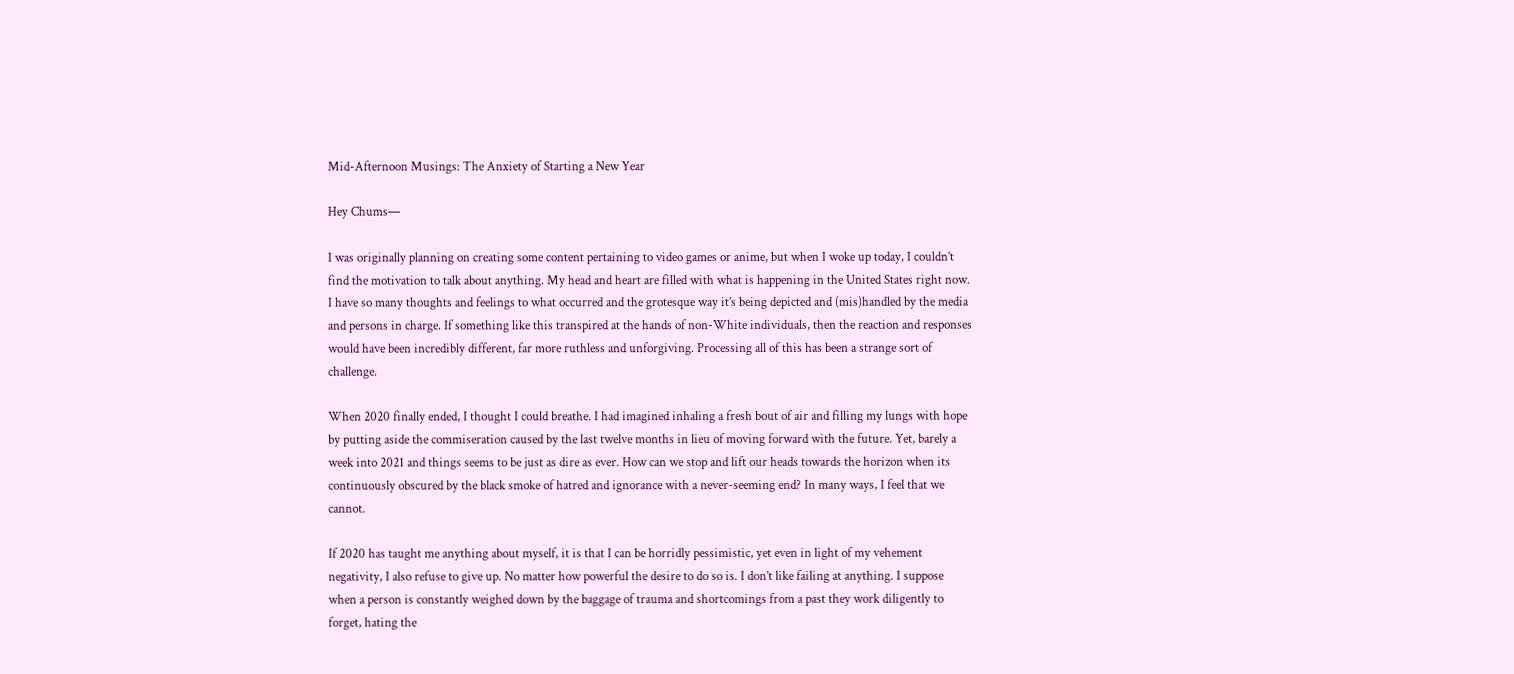Mid-Afternoon Musings: The Anxiety of Starting a New Year

Hey Chums—

I was originally planning on creating some content pertaining to video games or anime, but when I woke up today, I couldn’t find the motivation to talk about anything. My head and heart are filled with what is happening in the United States right now. I have so many thoughts and feelings to what occurred and the grotesque way it’s being depicted and (mis)handled by the media and persons in charge. If something like this transpired at the hands of non-White individuals, then the reaction and responses would have been incredibly different, far more ruthless and unforgiving. Processing all of this has been a strange sort of challenge.

When 2020 finally ended, I thought I could breathe. I had imagined inhaling a fresh bout of air and filling my lungs with hope by putting aside the commiseration caused by the last twelve months in lieu of moving forward with the future. Yet, barely a week into 2021 and things seems to be just as dire as ever. How can we stop and lift our heads towards the horizon when its continuously obscured by the black smoke of hatred and ignorance with a never-seeming end? In many ways, I feel that we cannot.

If 2020 has taught me anything about myself, it is that I can be horridly pessimistic, yet even in light of my vehement negativity, I also refuse to give up. No matter how powerful the desire to do so is. I don’t like failing at anything. I suppose when a person is constantly weighed down by the baggage of trauma and shortcomings from a past they work diligently to forget, hating the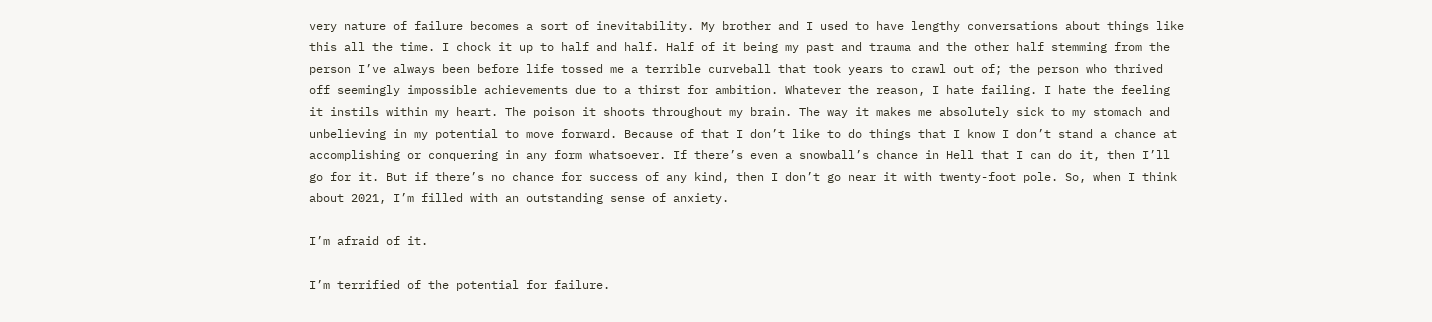very nature of failure becomes a sort of inevitability. My brother and I used to have lengthy conversations about things like this all the time. I chock it up to half and half. Half of it being my past and trauma and the other half stemming from the person I’ve always been before life tossed me a terrible curveball that took years to crawl out of; the person who thrived off seemingly impossible achievements due to a thirst for ambition. Whatever the reason, I hate failing. I hate the feeling it instils within my heart. The poison it shoots throughout my brain. The way it makes me absolutely sick to my stomach and unbelieving in my potential to move forward. Because of that I don’t like to do things that I know I don’t stand a chance at accomplishing or conquering in any form whatsoever. If there’s even a snowball’s chance in Hell that I can do it, then I’ll go for it. But if there’s no chance for success of any kind, then I don’t go near it with twenty-foot pole. So, when I think about 2021, I’m filled with an outstanding sense of anxiety.

I’m afraid of it.

I’m terrified of the potential for failure.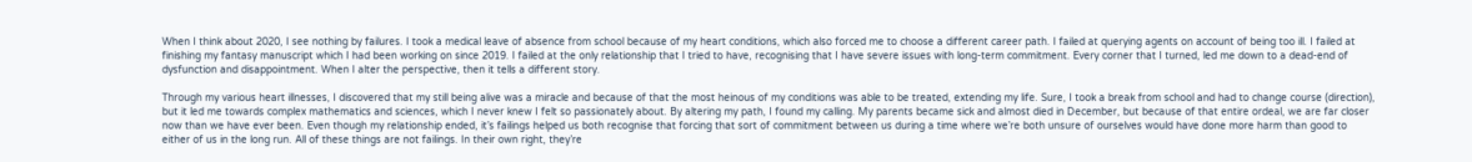When I think about 2020, I see nothing by failures. I took a medical leave of absence from school because of my heart conditions, which also forced me to choose a different career path. I failed at querying agents on account of being too ill. I failed at finishing my fantasy manuscript which I had been working on since 2019. I failed at the only relationship that I tried to have, recognising that I have severe issues with long-term commitment. Every corner that I turned, led me down to a dead-end of dysfunction and disappointment. When I alter the perspective, then it tells a different story.

Through my various heart illnesses, I discovered that my still being alive was a miracle and because of that the most heinous of my conditions was able to be treated, extending my life. Sure, I took a break from school and had to change course (direction), but it led me towards complex mathematics and sciences, which I never knew I felt so passionately about. By altering my path, I found my calling. My parents became sick and almost died in December, but because of that entire ordeal, we are far closer now than we have ever been. Even though my relationship ended, it’s failings helped us both recognise that forcing that sort of commitment between us during a time where we’re both unsure of ourselves would have done more harm than good to either of us in the long run. All of these things are not failings. In their own right, they’re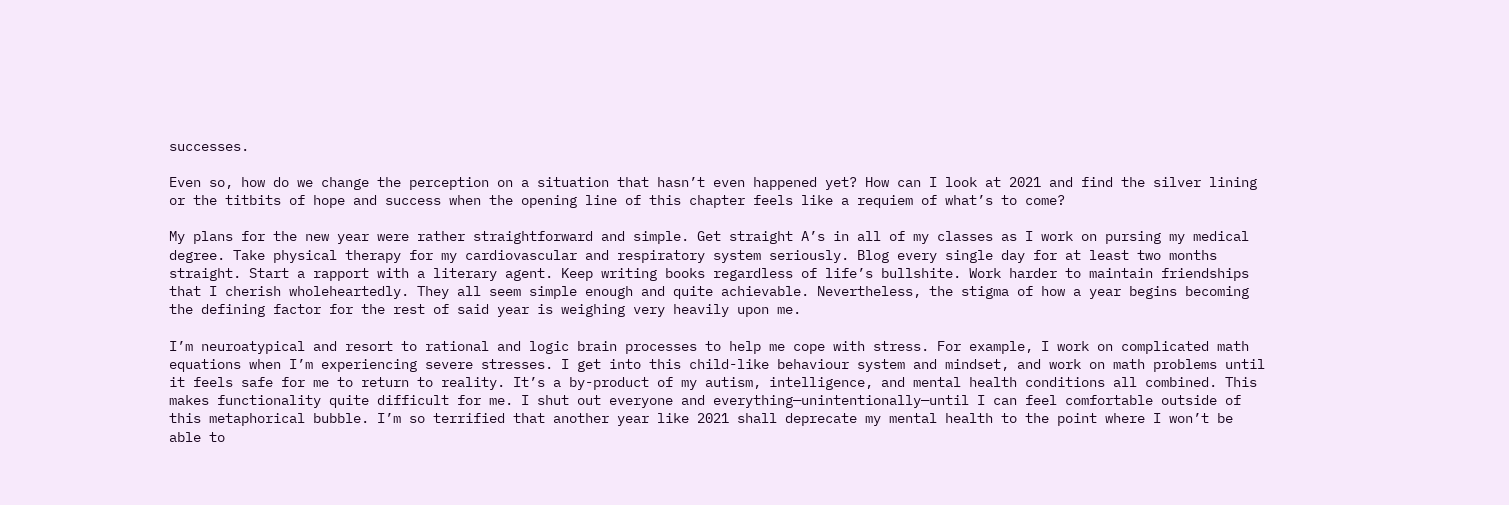successes.

Even so, how do we change the perception on a situation that hasn’t even happened yet? How can I look at 2021 and find the silver lining or the titbits of hope and success when the opening line of this chapter feels like a requiem of what’s to come?

My plans for the new year were rather straightforward and simple. Get straight A’s in all of my classes as I work on pursing my medical degree. Take physical therapy for my cardiovascular and respiratory system seriously. Blog every single day for at least two months straight. Start a rapport with a literary agent. Keep writing books regardless of life’s bullshite. Work harder to maintain friendships that I cherish wholeheartedly. They all seem simple enough and quite achievable. Nevertheless, the stigma of how a year begins becoming the defining factor for the rest of said year is weighing very heavily upon me.

I’m neuroatypical and resort to rational and logic brain processes to help me cope with stress. For example, I work on complicated math equations when I’m experiencing severe stresses. I get into this child-like behaviour system and mindset, and work on math problems until it feels safe for me to return to reality. It’s a by-product of my autism, intelligence, and mental health conditions all combined. This makes functionality quite difficult for me. I shut out everyone and everything—unintentionally—until I can feel comfortable outside of this metaphorical bubble. I’m so terrified that another year like 2021 shall deprecate my mental health to the point where I won’t be able to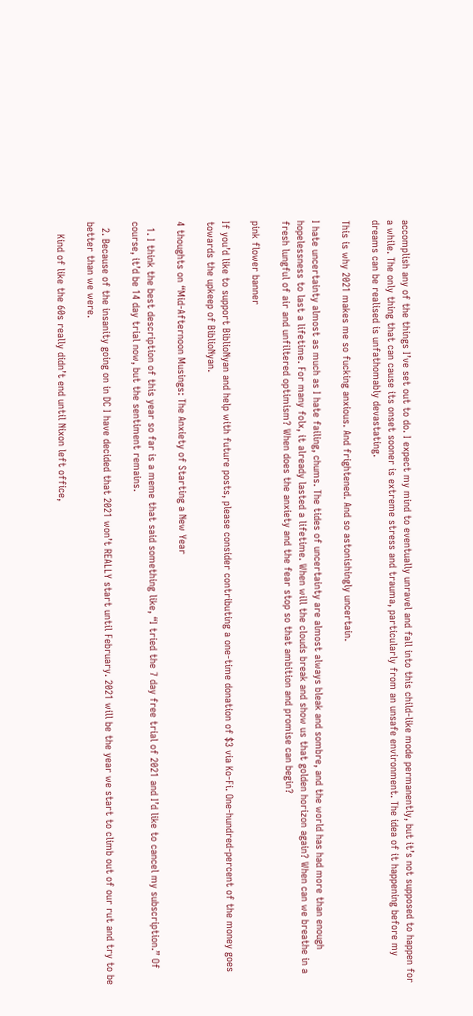accomplish any of the things I’ve set out to do. I expect my mind to eventually unravel and fall into this child-like mode permanently, but it’s not supposed to happen for a while. The only thing that can cause its onset sooner is extreme stress and trauma, particularly from an unsafe environment. The idea of it happening before my dreams can be realised is unfathomably devastating.

This is why 2021 makes me so fucking anxious. And frightened. And so astonishingly uncertain.

I hate uncertainty almost as much as I hate failing, chums. The tides of uncertainty are almost always bleak and sombre, and the world has had more than enough hopelessness to last a lifetime. For many folx, it already lasted a lifetime. When will the clouds break and show us that golden horizon again? When can we breathe in a fresh lungful of air and unfiltered optimism? When does the anxiety and the fear stop so that ambition and promise can begin?

pink flower banner

If you’d like to support BiblioNyan and help with future posts, please consider contributing a one-time donation of $3 via Ko-Fi. One-hundred-percent of the money goes towards the upkeep of BiblioNyan.

4 thoughts on “Mid-Afternoon Musings: The Anxiety of Starting a New Year

  1. I think the best description of this year so far is a meme that said something like, “I tried the 7 day free trial of 2021 and I’d like to cancel my subscription.” Of course, it’d be 14 day trial now, but the sentiment remains.

  2. Because of the insanity going on in DC I have decided that 2021 won’t REALLY start until February. 2021 will be the year we start to climb out of our rut and try to be better than we were.

    Kind of like the 60s really didn’t end until Nixon left office,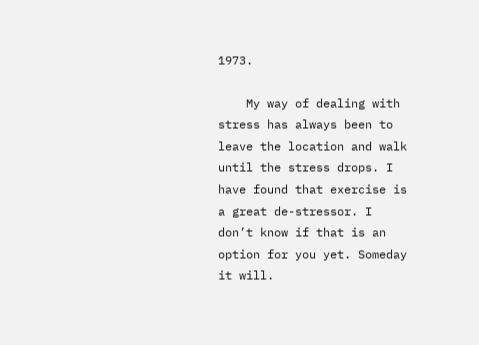1973.

    My way of dealing with stress has always been to leave the location and walk until the stress drops. I have found that exercise is a great de-stressor. I don’t know if that is an option for you yet. Someday it will.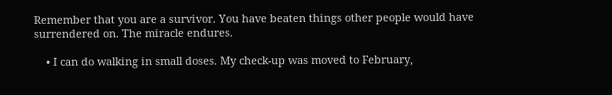Remember that you are a survivor. You have beaten things other people would have surrendered on. The miracle endures.

    • I can do walking in small doses. My check-up was moved to February,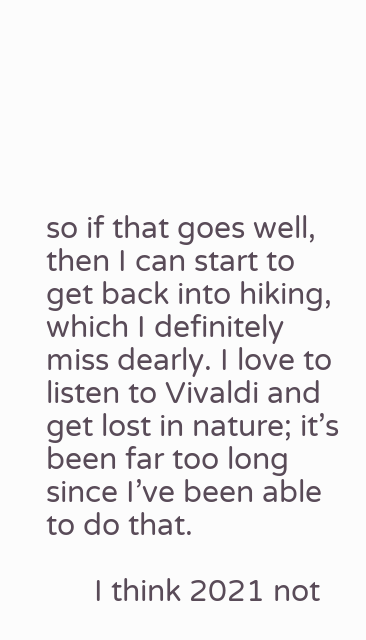so if that goes well, then I can start to get back into hiking, which I definitely miss dearly. I love to listen to Vivaldi and get lost in nature; it’s been far too long since I’ve been able to do that.

      I think 2021 not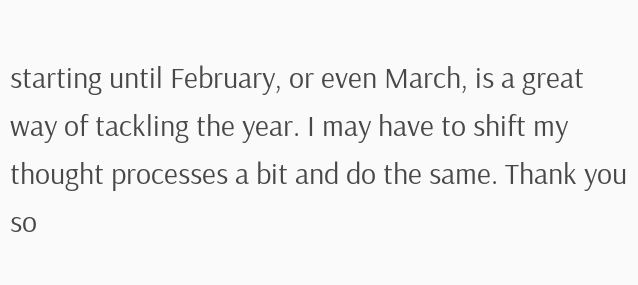starting until February, or even March, is a great way of tackling the year. I may have to shift my thought processes a bit and do the same. Thank you so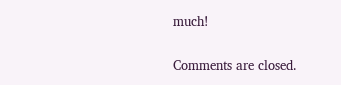much!

Comments are closed.